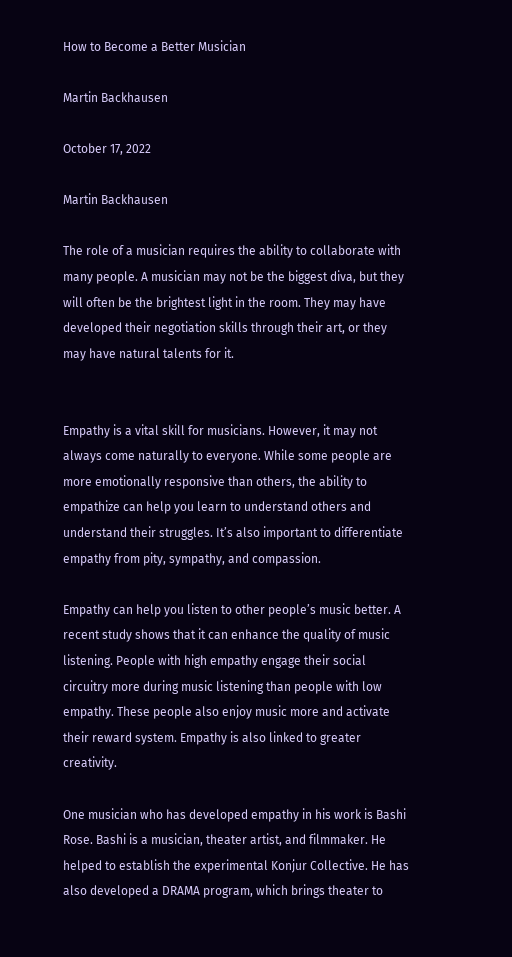How to Become a Better Musician

Martin Backhausen

October 17, 2022

Martin Backhausen

The role of a musician requires the ability to collaborate with many people. A musician may not be the biggest diva, but they will often be the brightest light in the room. They may have developed their negotiation skills through their art, or they may have natural talents for it.


Empathy is a vital skill for musicians. However, it may not always come naturally to everyone. While some people are more emotionally responsive than others, the ability to empathize can help you learn to understand others and understand their struggles. It’s also important to differentiate empathy from pity, sympathy, and compassion.

Empathy can help you listen to other people’s music better. A recent study shows that it can enhance the quality of music listening. People with high empathy engage their social circuitry more during music listening than people with low empathy. These people also enjoy music more and activate their reward system. Empathy is also linked to greater creativity.

One musician who has developed empathy in his work is Bashi Rose. Bashi is a musician, theater artist, and filmmaker. He helped to establish the experimental Konjur Collective. He has also developed a DRAMA program, which brings theater to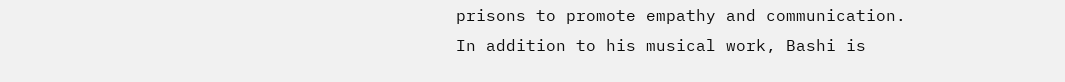prisons to promote empathy and communication. In addition to his musical work, Bashi is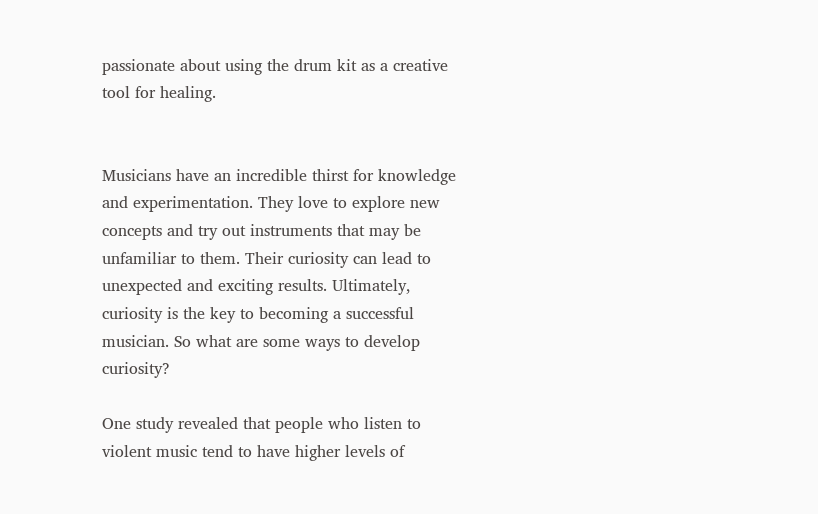passionate about using the drum kit as a creative tool for healing.


Musicians have an incredible thirst for knowledge and experimentation. They love to explore new concepts and try out instruments that may be unfamiliar to them. Their curiosity can lead to unexpected and exciting results. Ultimately, curiosity is the key to becoming a successful musician. So what are some ways to develop curiosity?

One study revealed that people who listen to violent music tend to have higher levels of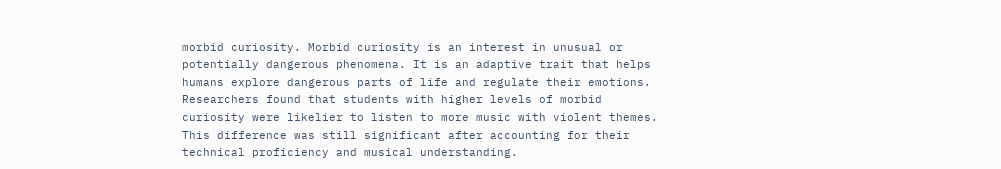morbid curiosity. Morbid curiosity is an interest in unusual or potentially dangerous phenomena. It is an adaptive trait that helps humans explore dangerous parts of life and regulate their emotions. Researchers found that students with higher levels of morbid curiosity were likelier to listen to more music with violent themes. This difference was still significant after accounting for their technical proficiency and musical understanding.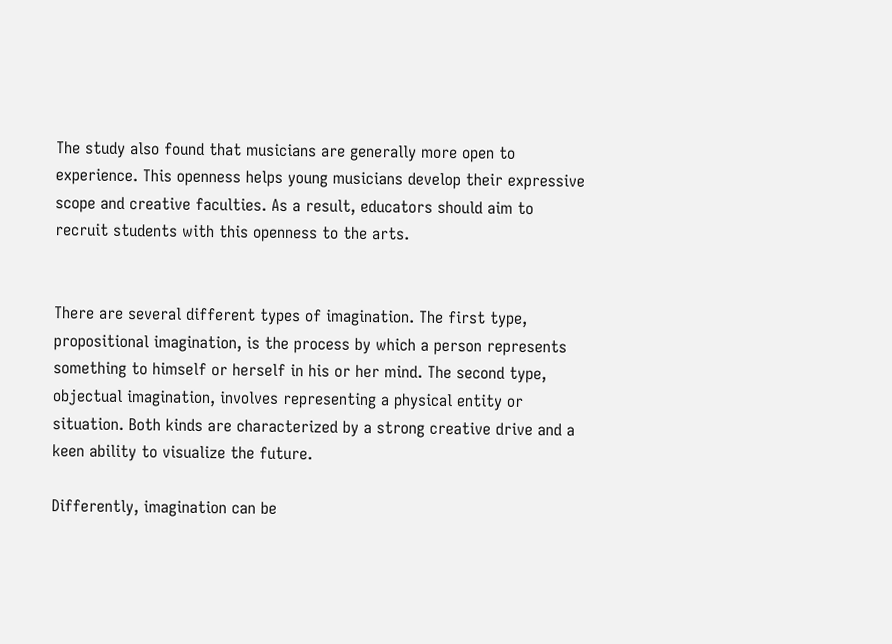The study also found that musicians are generally more open to experience. This openness helps young musicians develop their expressive scope and creative faculties. As a result, educators should aim to recruit students with this openness to the arts.


There are several different types of imagination. The first type, propositional imagination, is the process by which a person represents something to himself or herself in his or her mind. The second type, objectual imagination, involves representing a physical entity or situation. Both kinds are characterized by a strong creative drive and a keen ability to visualize the future.

Differently, imagination can be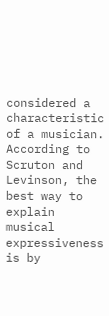considered a characteristic of a musician. According to Scruton and Levinson, the best way to explain musical expressiveness is by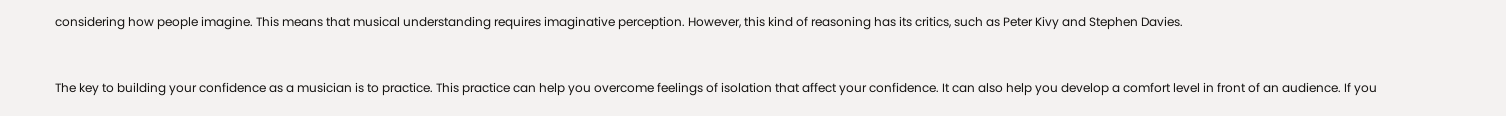considering how people imagine. This means that musical understanding requires imaginative perception. However, this kind of reasoning has its critics, such as Peter Kivy and Stephen Davies.


The key to building your confidence as a musician is to practice. This practice can help you overcome feelings of isolation that affect your confidence. It can also help you develop a comfort level in front of an audience. If you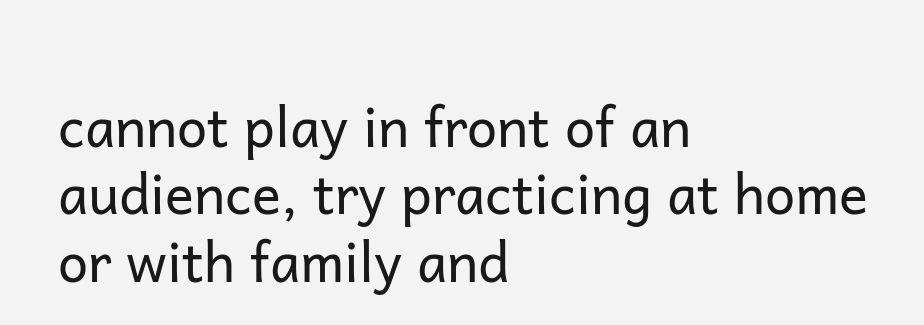cannot play in front of an audience, try practicing at home or with family and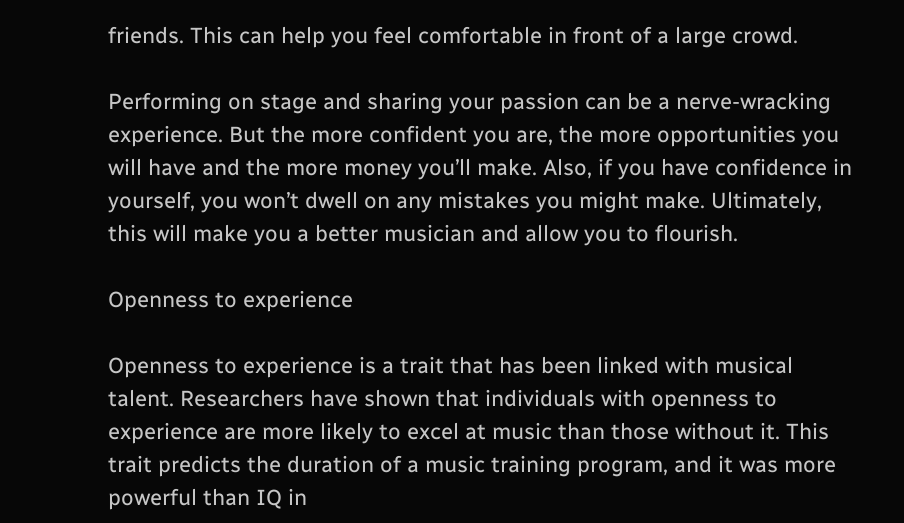friends. This can help you feel comfortable in front of a large crowd.

Performing on stage and sharing your passion can be a nerve-wracking experience. But the more confident you are, the more opportunities you will have and the more money you’ll make. Also, if you have confidence in yourself, you won’t dwell on any mistakes you might make. Ultimately, this will make you a better musician and allow you to flourish.

Openness to experience

Openness to experience is a trait that has been linked with musical talent. Researchers have shown that individuals with openness to experience are more likely to excel at music than those without it. This trait predicts the duration of a music training program, and it was more powerful than IQ in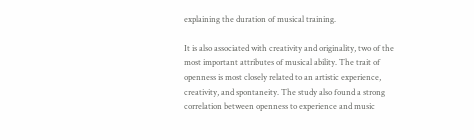explaining the duration of musical training.

It is also associated with creativity and originality, two of the most important attributes of musical ability. The trait of openness is most closely related to an artistic experience, creativity, and spontaneity. The study also found a strong correlation between openness to experience and music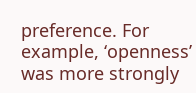preference. For example, ‘openness’ was more strongly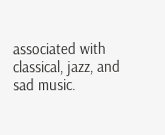associated with classical, jazz, and sad music.